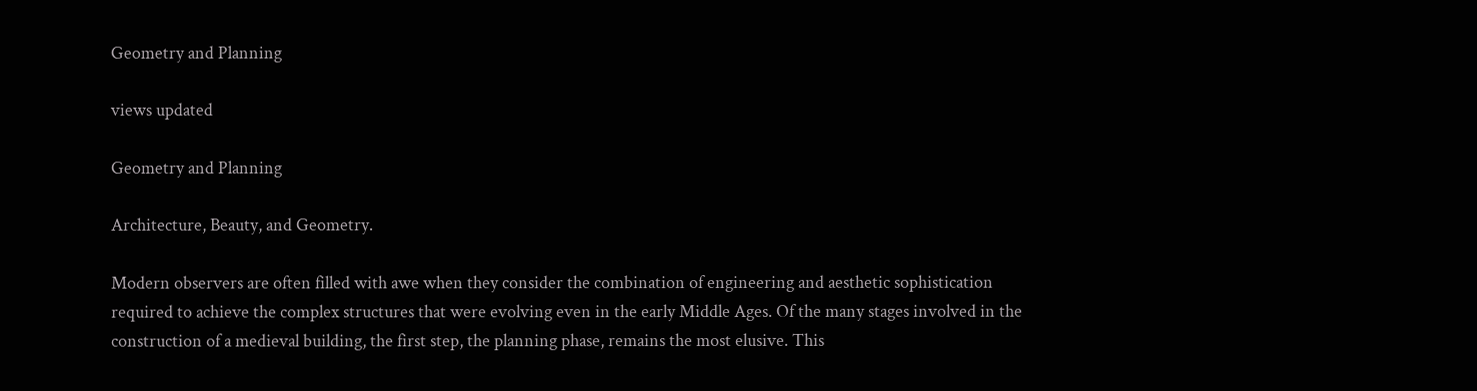Geometry and Planning

views updated

Geometry and Planning

Architecture, Beauty, and Geometry.

Modern observers are often filled with awe when they consider the combination of engineering and aesthetic sophistication required to achieve the complex structures that were evolving even in the early Middle Ages. Of the many stages involved in the construction of a medieval building, the first step, the planning phase, remains the most elusive. This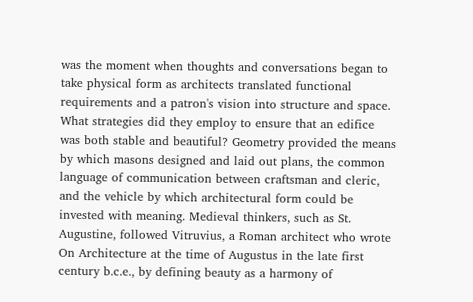was the moment when thoughts and conversations began to take physical form as architects translated functional requirements and a patron's vision into structure and space. What strategies did they employ to ensure that an edifice was both stable and beautiful? Geometry provided the means by which masons designed and laid out plans, the common language of communication between craftsman and cleric, and the vehicle by which architectural form could be invested with meaning. Medieval thinkers, such as St. Augustine, followed Vitruvius, a Roman architect who wrote On Architecture at the time of Augustus in the late first century b.c.e., by defining beauty as a harmony of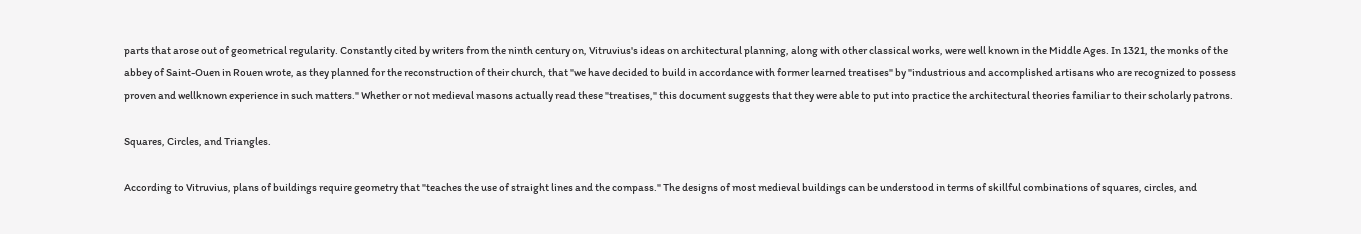parts that arose out of geometrical regularity. Constantly cited by writers from the ninth century on, Vitruvius's ideas on architectural planning, along with other classical works, were well known in the Middle Ages. In 1321, the monks of the abbey of Saint-Ouen in Rouen wrote, as they planned for the reconstruction of their church, that "we have decided to build in accordance with former learned treatises" by "industrious and accomplished artisans who are recognized to possess proven and wellknown experience in such matters." Whether or not medieval masons actually read these "treatises," this document suggests that they were able to put into practice the architectural theories familiar to their scholarly patrons.

Squares, Circles, and Triangles.

According to Vitruvius, plans of buildings require geometry that "teaches the use of straight lines and the compass." The designs of most medieval buildings can be understood in terms of skillful combinations of squares, circles, and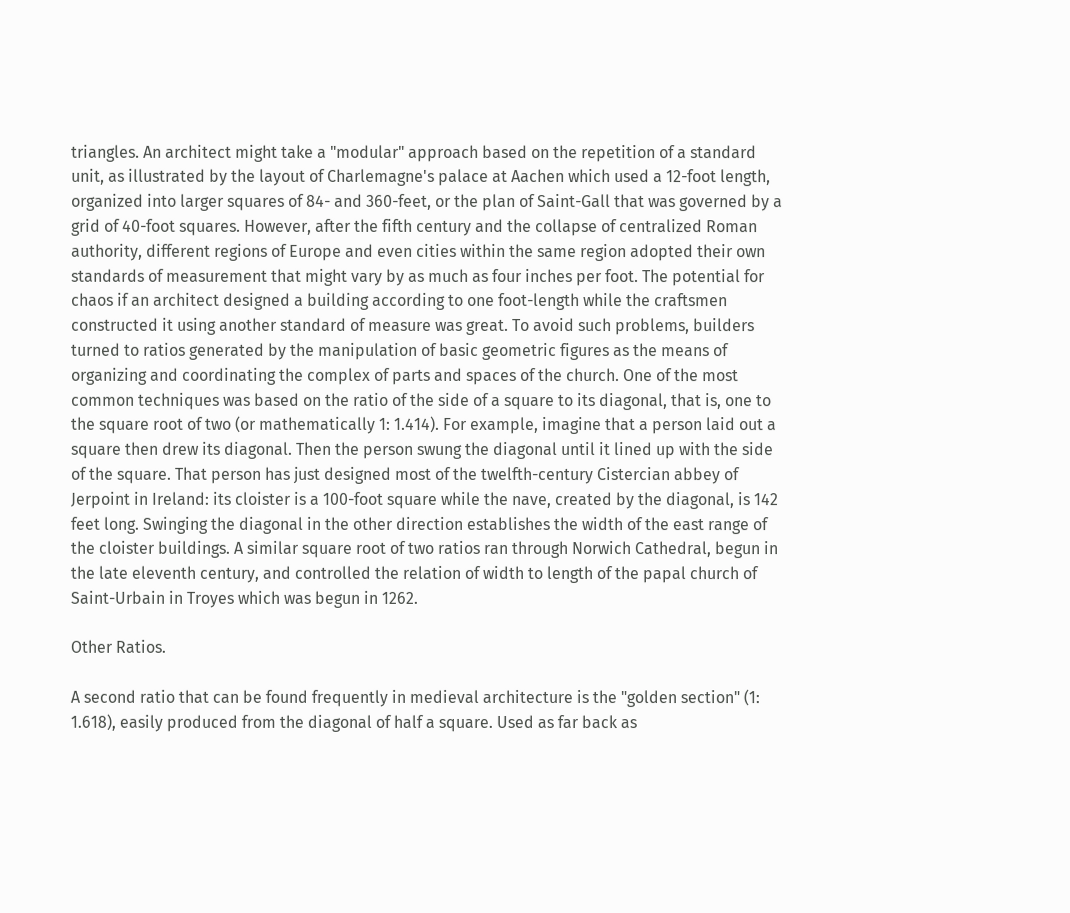triangles. An architect might take a "modular" approach based on the repetition of a standard unit, as illustrated by the layout of Charlemagne's palace at Aachen which used a 12-foot length, organized into larger squares of 84- and 360-feet, or the plan of Saint-Gall that was governed by a grid of 40-foot squares. However, after the fifth century and the collapse of centralized Roman authority, different regions of Europe and even cities within the same region adopted their own standards of measurement that might vary by as much as four inches per foot. The potential for chaos if an architect designed a building according to one foot-length while the craftsmen constructed it using another standard of measure was great. To avoid such problems, builders turned to ratios generated by the manipulation of basic geometric figures as the means of organizing and coordinating the complex of parts and spaces of the church. One of the most common techniques was based on the ratio of the side of a square to its diagonal, that is, one to the square root of two (or mathematically 1: 1.414). For example, imagine that a person laid out a square then drew its diagonal. Then the person swung the diagonal until it lined up with the side of the square. That person has just designed most of the twelfth-century Cistercian abbey of Jerpoint in Ireland: its cloister is a 100-foot square while the nave, created by the diagonal, is 142 feet long. Swinging the diagonal in the other direction establishes the width of the east range of the cloister buildings. A similar square root of two ratios ran through Norwich Cathedral, begun in the late eleventh century, and controlled the relation of width to length of the papal church of Saint-Urbain in Troyes which was begun in 1262.

Other Ratios.

A second ratio that can be found frequently in medieval architecture is the "golden section" (1: 1.618), easily produced from the diagonal of half a square. Used as far back as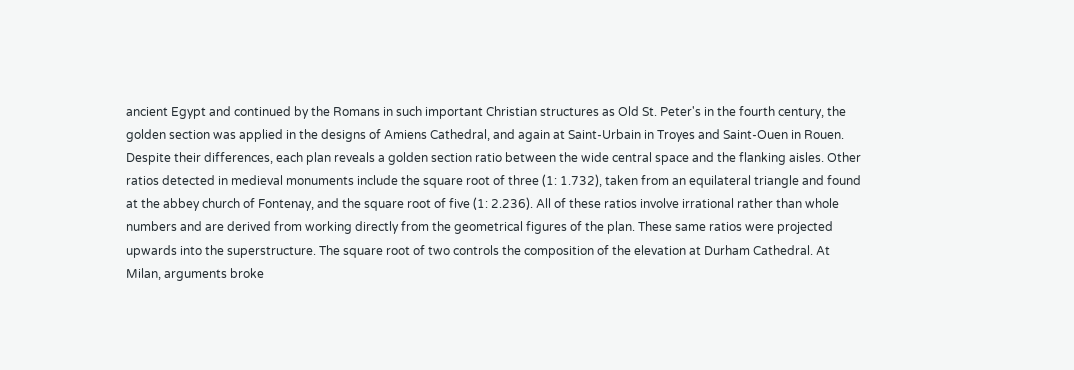ancient Egypt and continued by the Romans in such important Christian structures as Old St. Peter's in the fourth century, the golden section was applied in the designs of Amiens Cathedral, and again at Saint-Urbain in Troyes and Saint-Ouen in Rouen. Despite their differences, each plan reveals a golden section ratio between the wide central space and the flanking aisles. Other ratios detected in medieval monuments include the square root of three (1: 1.732), taken from an equilateral triangle and found at the abbey church of Fontenay, and the square root of five (1: 2.236). All of these ratios involve irrational rather than whole numbers and are derived from working directly from the geometrical figures of the plan. These same ratios were projected upwards into the superstructure. The square root of two controls the composition of the elevation at Durham Cathedral. At Milan, arguments broke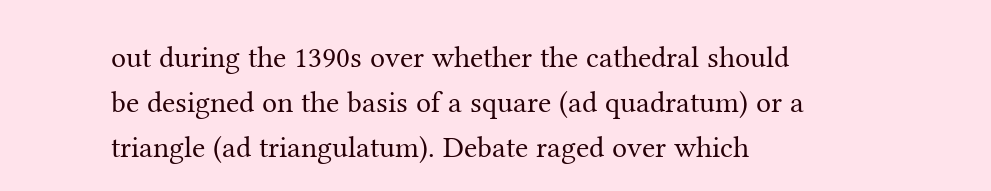out during the 1390s over whether the cathedral should be designed on the basis of a square (ad quadratum) or a triangle (ad triangulatum). Debate raged over which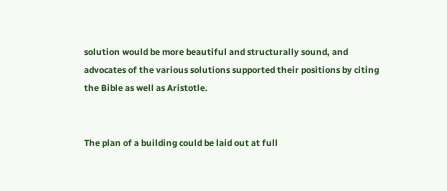solution would be more beautiful and structurally sound, and advocates of the various solutions supported their positions by citing the Bible as well as Aristotle.


The plan of a building could be laid out at full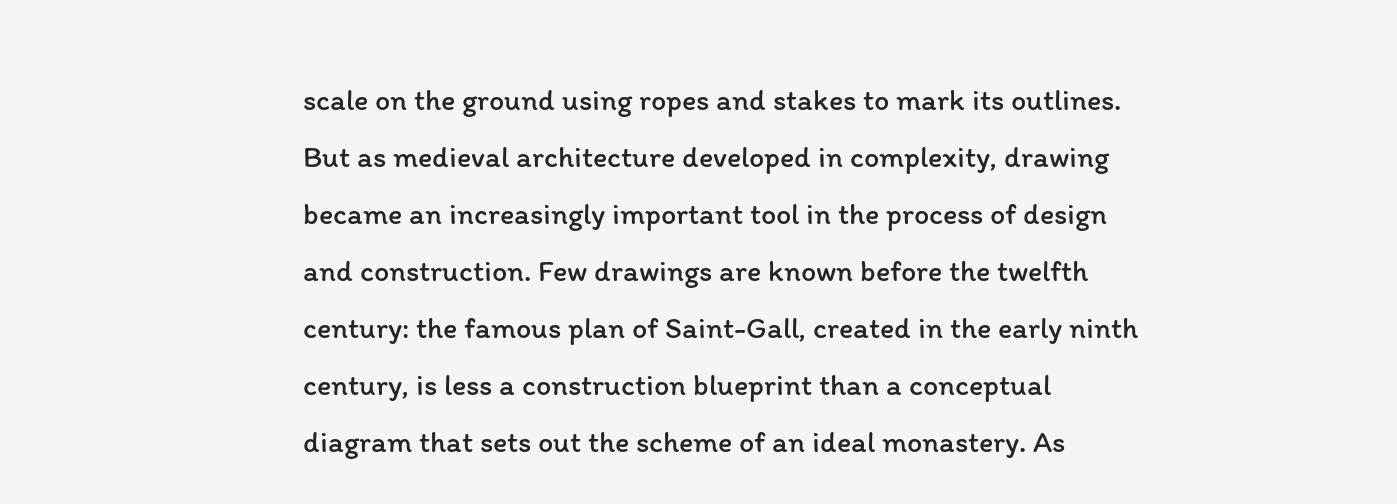scale on the ground using ropes and stakes to mark its outlines. But as medieval architecture developed in complexity, drawing became an increasingly important tool in the process of design and construction. Few drawings are known before the twelfth century: the famous plan of Saint-Gall, created in the early ninth century, is less a construction blueprint than a conceptual diagram that sets out the scheme of an ideal monastery. As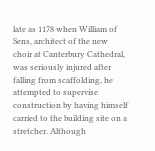late as 1178 when William of Sens, architect of the new choir at Canterbury Cathedral, was seriously injured after falling from scaffolding, he attempted to supervise construction by having himself carried to the building site on a stretcher. Although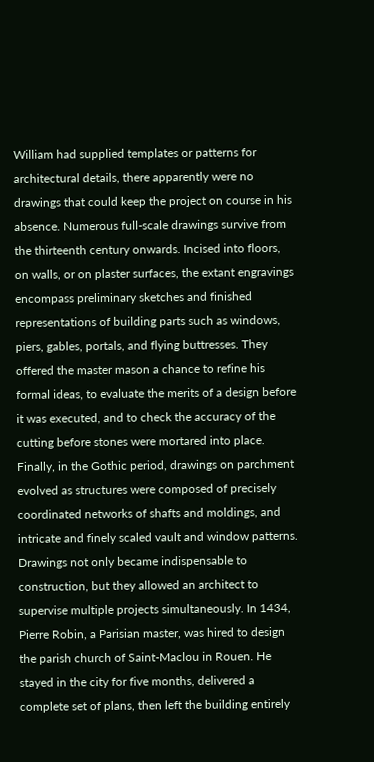William had supplied templates or patterns for architectural details, there apparently were no drawings that could keep the project on course in his absence. Numerous full-scale drawings survive from the thirteenth century onwards. Incised into floors, on walls, or on plaster surfaces, the extant engravings encompass preliminary sketches and finished representations of building parts such as windows, piers, gables, portals, and flying buttresses. They offered the master mason a chance to refine his formal ideas, to evaluate the merits of a design before it was executed, and to check the accuracy of the cutting before stones were mortared into place. Finally, in the Gothic period, drawings on parchment evolved as structures were composed of precisely coordinated networks of shafts and moldings, and intricate and finely scaled vault and window patterns. Drawings not only became indispensable to construction, but they allowed an architect to supervise multiple projects simultaneously. In 1434, Pierre Robin, a Parisian master, was hired to design the parish church of Saint-Maclou in Rouen. He stayed in the city for five months, delivered a complete set of plans, then left the building entirely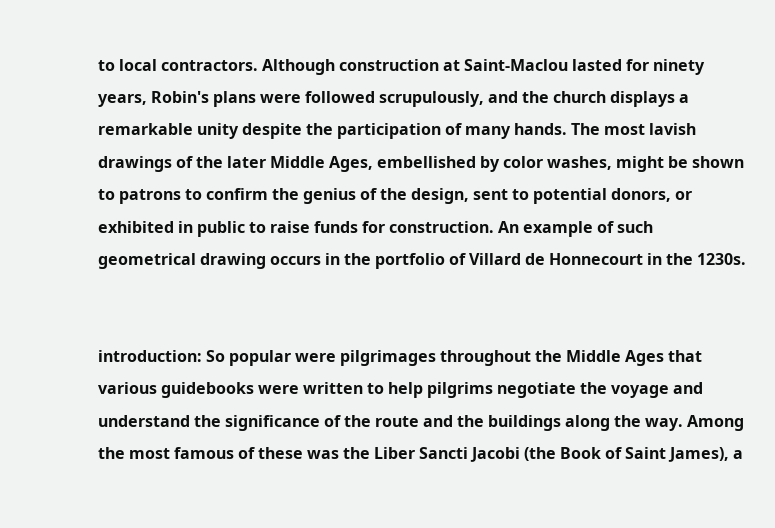to local contractors. Although construction at Saint-Maclou lasted for ninety years, Robin's plans were followed scrupulously, and the church displays a remarkable unity despite the participation of many hands. The most lavish drawings of the later Middle Ages, embellished by color washes, might be shown to patrons to confirm the genius of the design, sent to potential donors, or exhibited in public to raise funds for construction. An example of such geometrical drawing occurs in the portfolio of Villard de Honnecourt in the 1230s.


introduction: So popular were pilgrimages throughout the Middle Ages that various guidebooks were written to help pilgrims negotiate the voyage and understand the significance of the route and the buildings along the way. Among the most famous of these was the Liber Sancti Jacobi (the Book of Saint James), a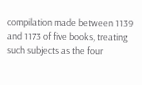compilation made between 1139 and 1173 of five books, treating such subjects as the four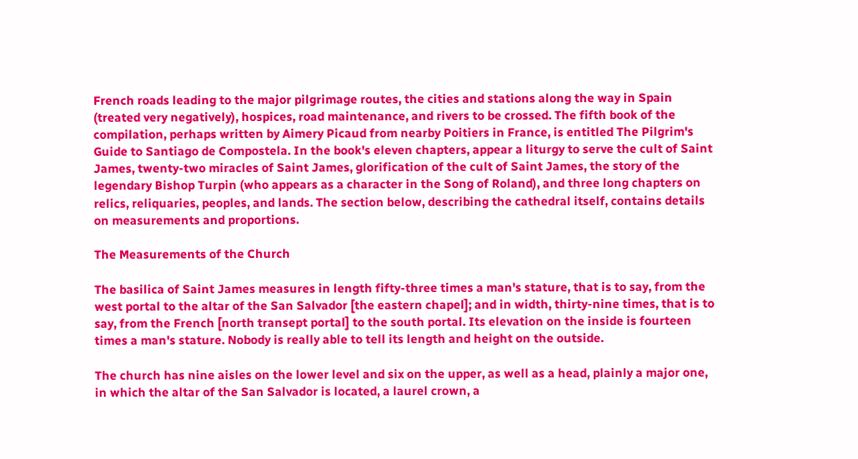French roads leading to the major pilgrimage routes, the cities and stations along the way in Spain (treated very negatively), hospices, road maintenance, and rivers to be crossed. The fifth book of the compilation, perhaps written by Aimery Picaud from nearby Poitiers in France, is entitled The Pilgrim's Guide to Santiago de Compostela. In the book's eleven chapters, appear a liturgy to serve the cult of Saint James, twenty-two miracles of Saint James, glorification of the cult of Saint James, the story of the legendary Bishop Turpin (who appears as a character in the Song of Roland), and three long chapters on relics, reliquaries, peoples, and lands. The section below, describing the cathedral itself, contains details on measurements and proportions.

The Measurements of the Church

The basilica of Saint James measures in length fifty-three times a man's stature, that is to say, from the west portal to the altar of the San Salvador [the eastern chapel]; and in width, thirty-nine times, that is to say, from the French [north transept portal] to the south portal. Its elevation on the inside is fourteen times a man's stature. Nobody is really able to tell its length and height on the outside.

The church has nine aisles on the lower level and six on the upper, as well as a head, plainly a major one, in which the altar of the San Salvador is located, a laurel crown, a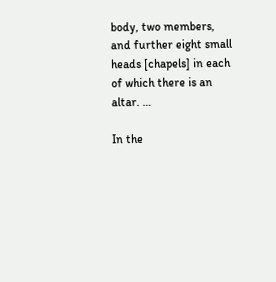body, two members, and further eight small heads [chapels] in each of which there is an altar. …

In the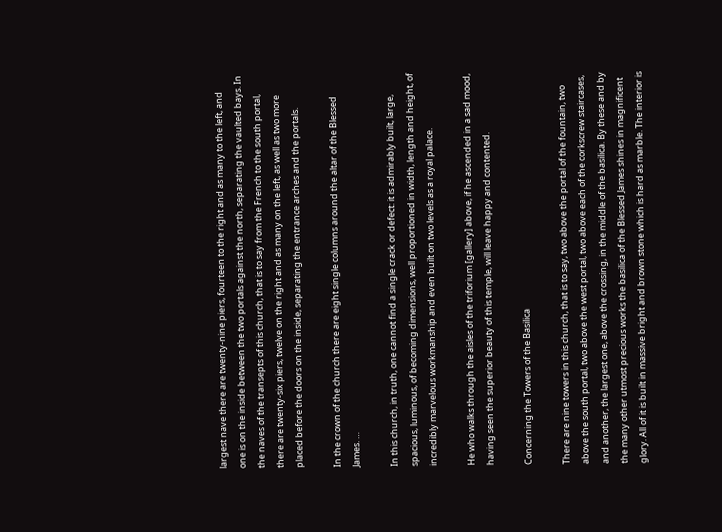largest nave there are twenty-nine piers, fourteen to the right and as many to the left, and one is on the inside between the two portals against the north, separating the vaulted bays. In the naves of the transepts of this church, that is to say from the French to the south portal, there are twenty-six piers, twelve on the right and as many on the left, as well as two more placed before the doors on the inside, separating the entrance arches and the portals.

In the crown of the church there are eight single columns around the altar of the Blessed James. …

In this church, in truth, one cannot find a single crack or defect: it is admirably built, large, spacious, luminous, of becoming dimensions, well proportioned in width, length and height, of incredibly marvelous workmanship and even built on two levels as a royal palace.

He who walks through the aisles of the triforium [gallery] above, if he ascended in a sad mood, having seen the superior beauty of this temple, will leave happy and contented.

Concerning the Towers of the Basilica

There are nine towers in this church, that is to say, two above the portal of the fountain, two above the south portal, two above the west portal, two above each of the corkscrew staircases, and another, the largest one, above the crossing, in the middle of the basilica. By these and by the many other utmost precious works the basilica of the Blessed James shines in magnificent glory. All of it is built in massive bright and brown stone which is hard as marble. The interior is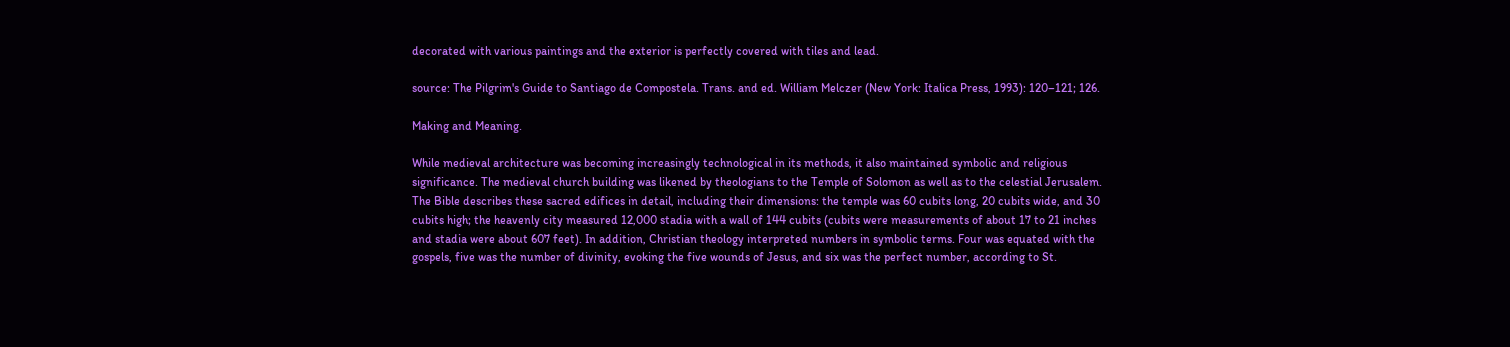decorated with various paintings and the exterior is perfectly covered with tiles and lead.

source: The Pilgrim's Guide to Santiago de Compostela. Trans. and ed. William Melczer (New York: Italica Press, 1993): 120–121; 126.

Making and Meaning.

While medieval architecture was becoming increasingly technological in its methods, it also maintained symbolic and religious significance. The medieval church building was likened by theologians to the Temple of Solomon as well as to the celestial Jerusalem. The Bible describes these sacred edifices in detail, including their dimensions: the temple was 60 cubits long, 20 cubits wide, and 30 cubits high; the heavenly city measured 12,000 stadia with a wall of 144 cubits (cubits were measurements of about 17 to 21 inches and stadia were about 607 feet). In addition, Christian theology interpreted numbers in symbolic terms. Four was equated with the gospels, five was the number of divinity, evoking the five wounds of Jesus, and six was the perfect number, according to St.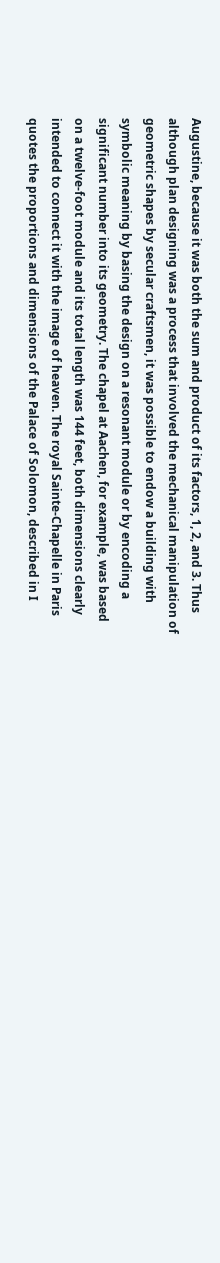Augustine, because it was both the sum and product of its factors, 1, 2, and 3. Thus although plan designing was a process that involved the mechanical manipulation of geometric shapes by secular craftsmen, it was possible to endow a building with symbolic meaning by basing the design on a resonant module or by encoding a significant number into its geometry. The chapel at Aachen, for example, was based on a twelve-foot module and its total length was 144 feet, both dimensions clearly intended to connect it with the image of heaven. The royal Sainte-Chapelle in Paris quotes the proportions and dimensions of the Palace of Solomon, described in I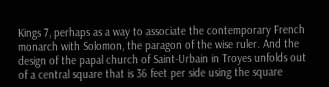Kings 7, perhaps as a way to associate the contemporary French monarch with Solomon, the paragon of the wise ruler. And the design of the papal church of Saint-Urbain in Troyes unfolds out of a central square that is 36 feet per side using the square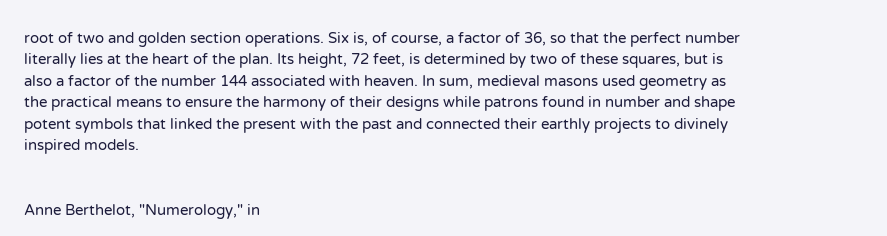root of two and golden section operations. Six is, of course, a factor of 36, so that the perfect number literally lies at the heart of the plan. Its height, 72 feet, is determined by two of these squares, but is also a factor of the number 144 associated with heaven. In sum, medieval masons used geometry as the practical means to ensure the harmony of their designs while patrons found in number and shape potent symbols that linked the present with the past and connected their earthly projects to divinely inspired models.


Anne Berthelot, "Numerology," in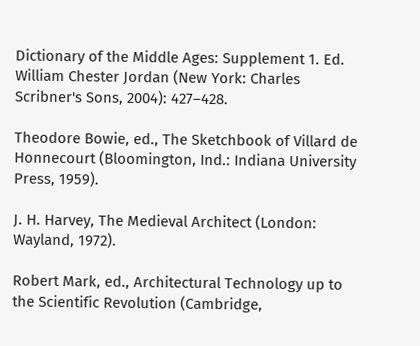Dictionary of the Middle Ages: Supplement 1. Ed. William Chester Jordan (New York: Charles Scribner's Sons, 2004): 427–428.

Theodore Bowie, ed., The Sketchbook of Villard de Honnecourt (Bloomington, Ind.: Indiana University Press, 1959).

J. H. Harvey, The Medieval Architect (London: Wayland, 1972).

Robert Mark, ed., Architectural Technology up to the Scientific Revolution (Cambridge,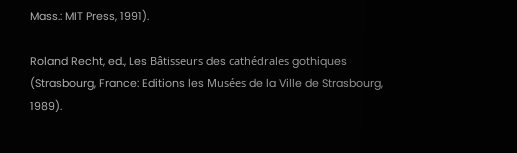Mass.: MIT Press, 1991).

Roland Recht, ed., Les Bâtisseurs des cathédrales gothiques (Strasbourg, France: Editions les Musées de la Ville de Strasbourg, 1989).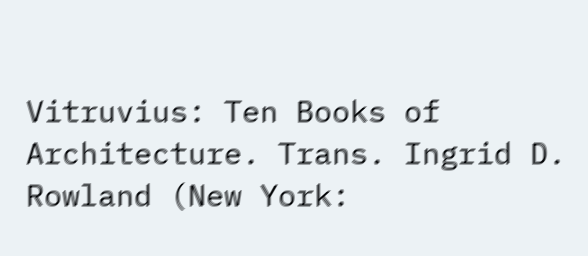Vitruvius: Ten Books of Architecture. Trans. Ingrid D. Rowland (New York: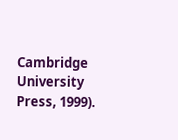Cambridge University Press, 1999).